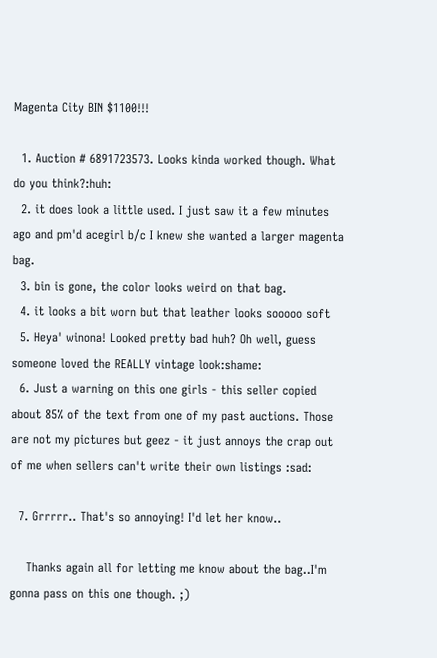Magenta City BIN $1100!!!

  1. Auction # 6891723573. Looks kinda worked though. What do you think?:huh:
  2. it does look a little used. I just saw it a few minutes ago and pm'd acegirl b/c I knew she wanted a larger magenta bag.
  3. bin is gone, the color looks weird on that bag.
  4. it looks a bit worn but that leather looks sooooo soft
  5. Heya' winona! Looked pretty bad huh? Oh well, guess someone loved the REALLY vintage look:shame:
  6. Just a warning on this one girls - this seller copied about 85% of the text from one of my past auctions. Those are not my pictures but geez - it just annoys the crap out of me when sellers can't write their own listings :sad:

  7. Grrrrr.. That's so annoying! I'd let her know..

    Thanks again all for letting me know about the bag..I'm gonna pass on this one though. ;)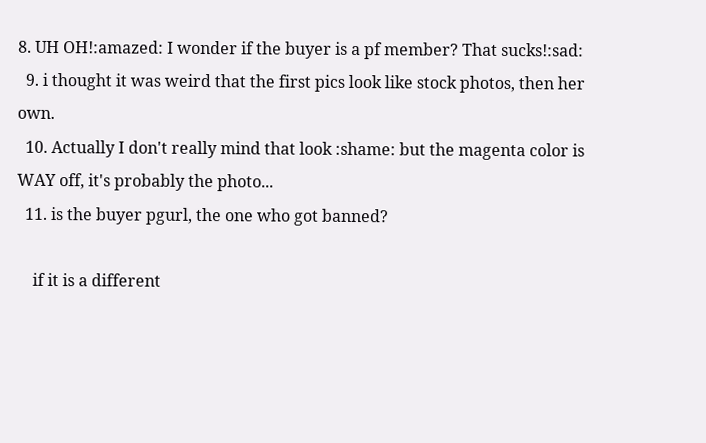8. UH OH!:amazed: I wonder if the buyer is a pf member? That sucks!:sad:
  9. i thought it was weird that the first pics look like stock photos, then her own.
  10. Actually I don't really mind that look :shame: but the magenta color is WAY off, it's probably the photo...
  11. is the buyer pgurl, the one who got banned?

    if it is a different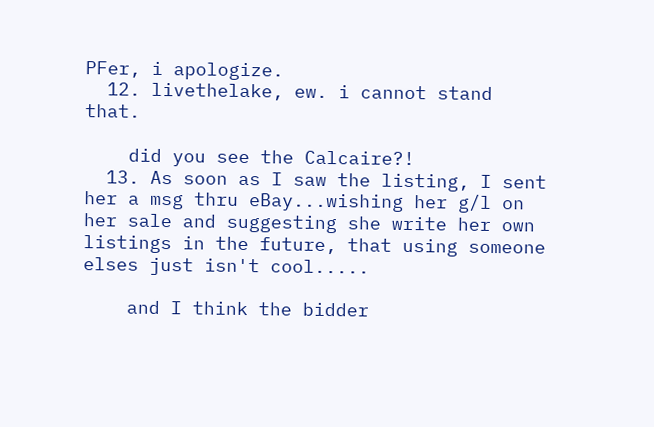PFer, i apologize.
  12. livethelake, ew. i cannot stand that.

    did you see the Calcaire?!
  13. As soon as I saw the listing, I sent her a msg thru eBay...wishing her g/l on her sale and suggesting she write her own listings in the future, that using someone elses just isn't cool.....

    and I think the bidder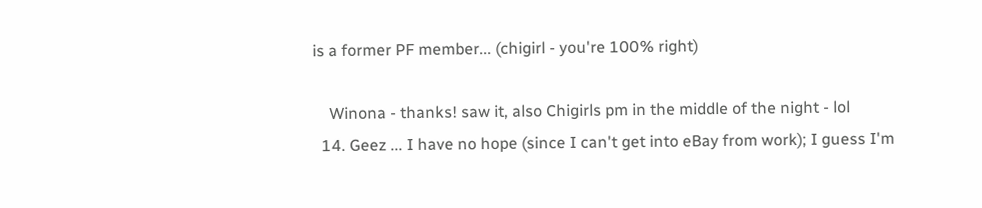is a former PF member... (chigirl - you're 100% right)

    Winona - thanks! saw it, also Chigirls pm in the middle of the night - lol
  14. Geez ... I have no hope (since I can't get into eBay from work); I guess I'm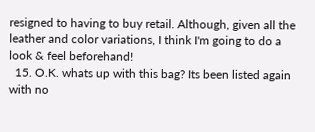resigned to having to buy retail. Although, given all the leather and color variations, I think I'm going to do a look & feel beforehand!
  15. O.K. whats up with this bag? Its been listed again with no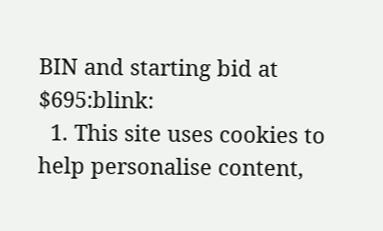BIN and starting bid at $695:blink:
  1. This site uses cookies to help personalise content,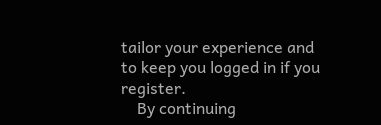tailor your experience and to keep you logged in if you register.
    By continuing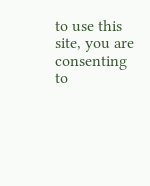to use this site, you are consenting to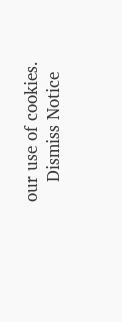our use of cookies.
    Dismiss Notice